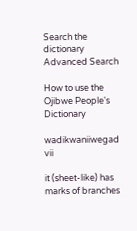Search the dictionary Advanced Search

How to use the Ojibwe People's Dictionary

wadikwaniiwegad vii

it (sheet-like) has marks of branches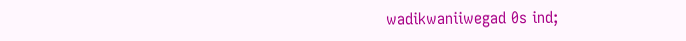wadikwaniiwegad 0s ind;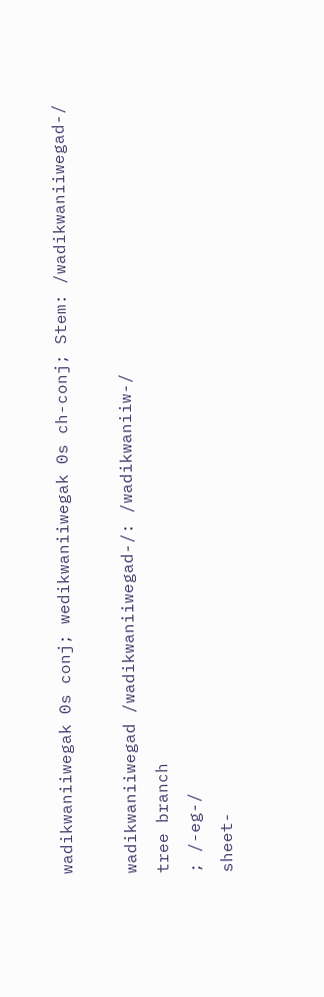wadikwaniiwegak 0s conj; wedikwaniiwegak 0s ch-conj; Stem: /wadikwaniiwegad-/

wadikwaniiwegad /wadikwaniiwegad-/: /wadikwaniiw-/
tree branch
; /-eg-/
sheet-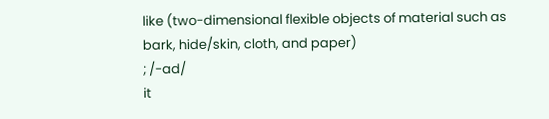like (two-dimensional flexible objects of material such as bark, hide/skin, cloth, and paper)
; /-ad/
it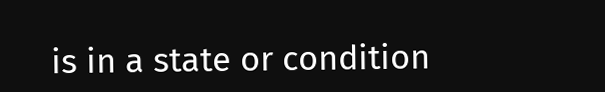is in a state or condition